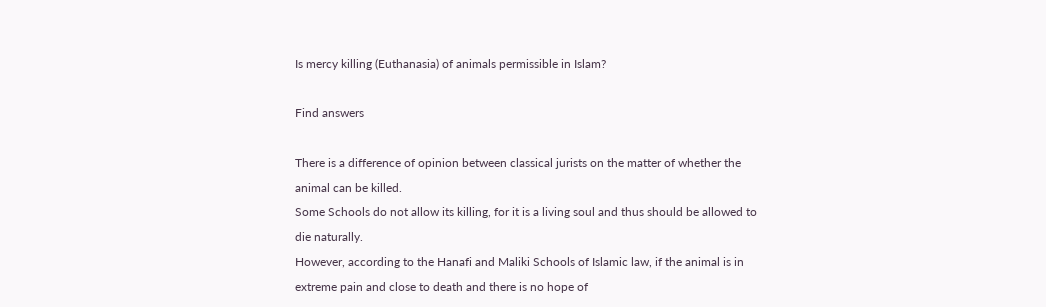Is mercy killing (Euthanasia) of animals permissible in Islam?

Find answers

There is a difference of opinion between classical jurists on the matter of whether the animal can be killed.
Some Schools do not allow its killing, for it is a living soul and thus should be allowed to die naturally.
However, according to the Hanafi and Maliki Schools of Islamic law, if the animal is in extreme pain and close to death and there is no hope of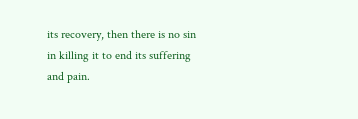its recovery, then there is no sin in killing it to end its suffering and pain.